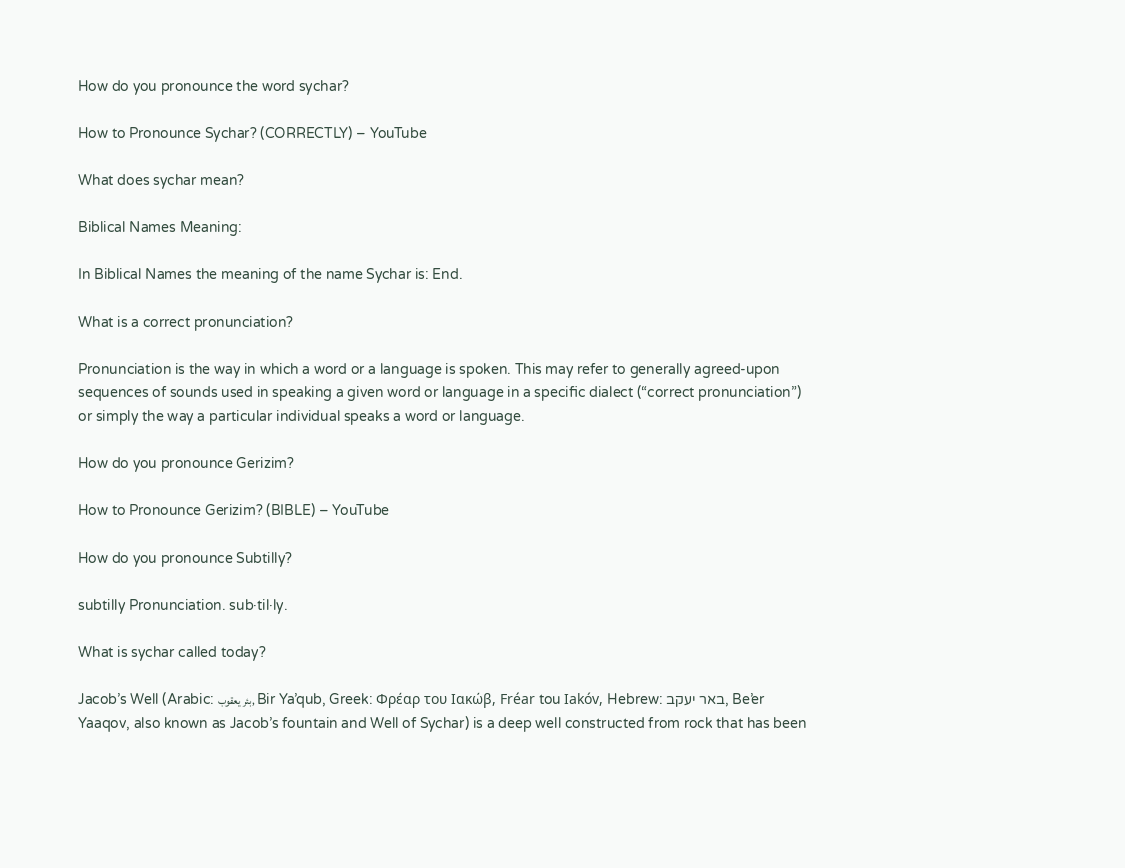How do you pronounce the word sychar?

How to Pronounce Sychar? (CORRECTLY) – YouTube

What does sychar mean?

Biblical Names Meaning:

In Biblical Names the meaning of the name Sychar is: End.

What is a correct pronunciation?

Pronunciation is the way in which a word or a language is spoken. This may refer to generally agreed-upon sequences of sounds used in speaking a given word or language in a specific dialect (“correct pronunciation”) or simply the way a particular individual speaks a word or language.

How do you pronounce Gerizim?

How to Pronounce Gerizim? (BIBLE) – YouTube

How do you pronounce Subtilly?

subtilly Pronunciation. sub·til·ly.

What is sychar called today?

Jacob’s Well (Arabic: بئر يعقوب, Bir Ya’qub, Greek: Φρέαρ του Ιακώβ, Fréar tou Iakóv, Hebrew: באר יעקב, Be’er Yaaqov, also known as Jacob’s fountain and Well of Sychar) is a deep well constructed from rock that has been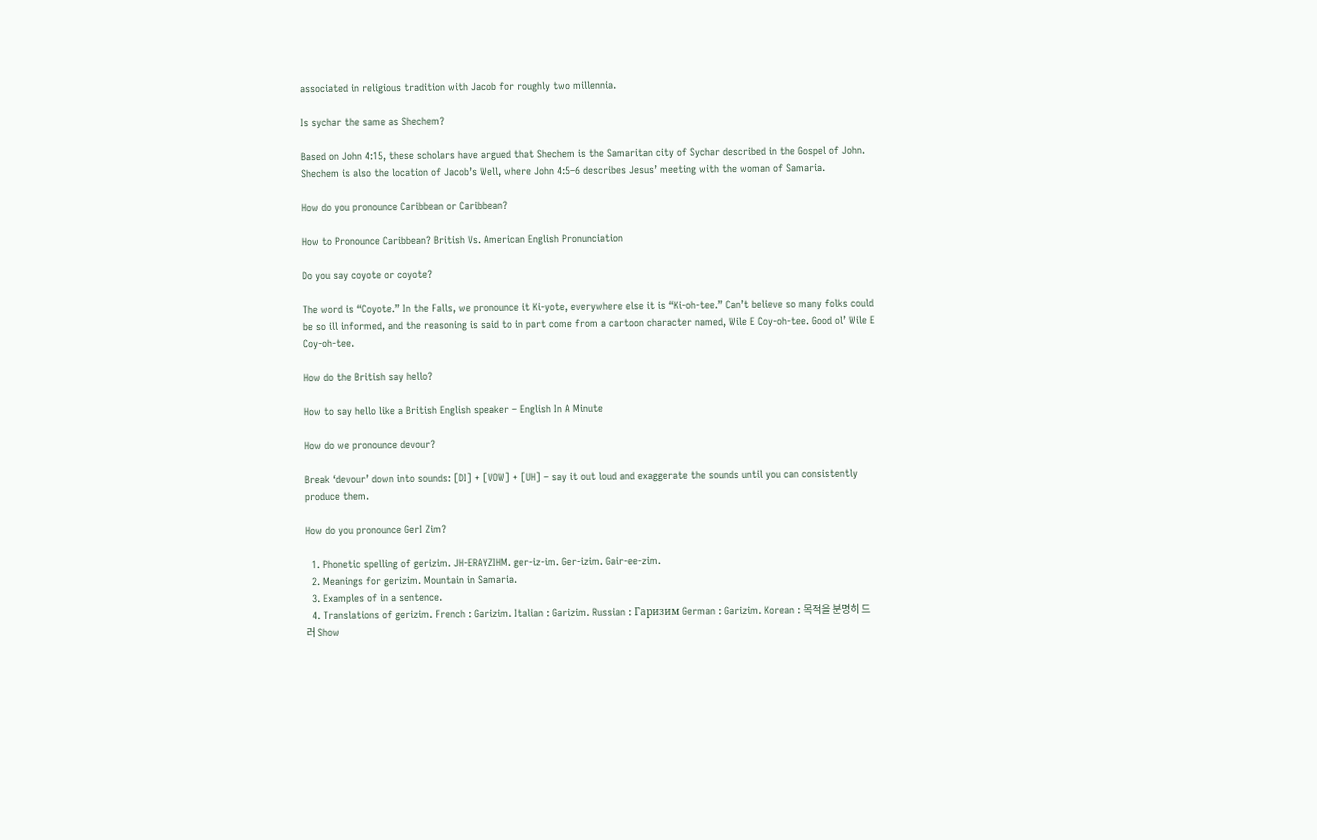associated in religious tradition with Jacob for roughly two millennia.

Is sychar the same as Shechem?

Based on John 4:15, these scholars have argued that Shechem is the Samaritan city of Sychar described in the Gospel of John. Shechem is also the location of Jacob’s Well, where John 4:5–6 describes Jesus’ meeting with the woman of Samaria.

How do you pronounce Caribbean or Caribbean?

How to Pronounce Caribbean? British Vs. American English Pronunciation

Do you say coyote or coyote?

The word is “Coyote.” In the Falls, we pronounce it Ki-yote, everywhere else it is “Ki-oh-tee.” Can’t believe so many folks could be so ill informed, and the reasoning is said to in part come from a cartoon character named, Wile E Coy-oh-tee. Good ol’ Wile E Coy-oh-tee.

How do the British say hello?

How to say hello like a British English speaker – English In A Minute

How do we pronounce devour?

Break ‘devour’ down into sounds: [DI] + [VOW] + [UH] – say it out loud and exaggerate the sounds until you can consistently produce them.

How do you pronounce GerI Zim?

  1. Phonetic spelling of gerizim. JH-ERAYZIHM. ger-iz-im. Ger-izim. Gair-ee-zim.
  2. Meanings for gerizim. Mountain in Samaria.
  3. Examples of in a sentence.
  4. Translations of gerizim. French : Garizim. Italian : Garizim. Russian : Гаризим German : Garizim. Korean : 목적을 분명히 드러 Show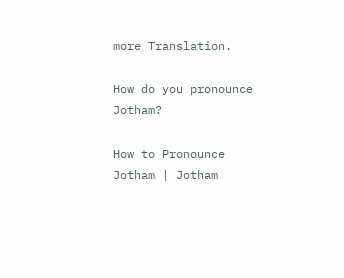more Translation.

How do you pronounce Jotham?

How to Pronounce Jotham | Jotham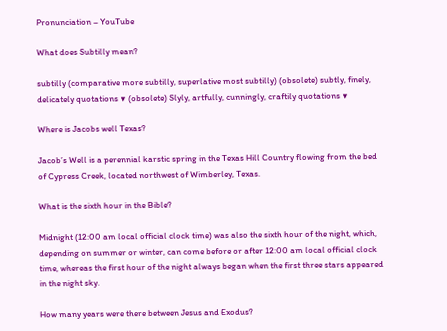Pronunciation – YouTube

What does Subtilly mean?

subtilly (comparative more subtilly, superlative most subtilly) (obsolete) subtly, finely, delicately quotations ▼ (obsolete) Slyly, artfully, cunningly, craftily quotations ▼

Where is Jacobs well Texas?

Jacob’s Well is a perennial karstic spring in the Texas Hill Country flowing from the bed of Cypress Creek, located northwest of Wimberley, Texas.

What is the sixth hour in the Bible?

Midnight (12:00 am local official clock time) was also the sixth hour of the night, which, depending on summer or winter, can come before or after 12:00 am local official clock time, whereas the first hour of the night always began when the first three stars appeared in the night sky.

How many years were there between Jesus and Exodus?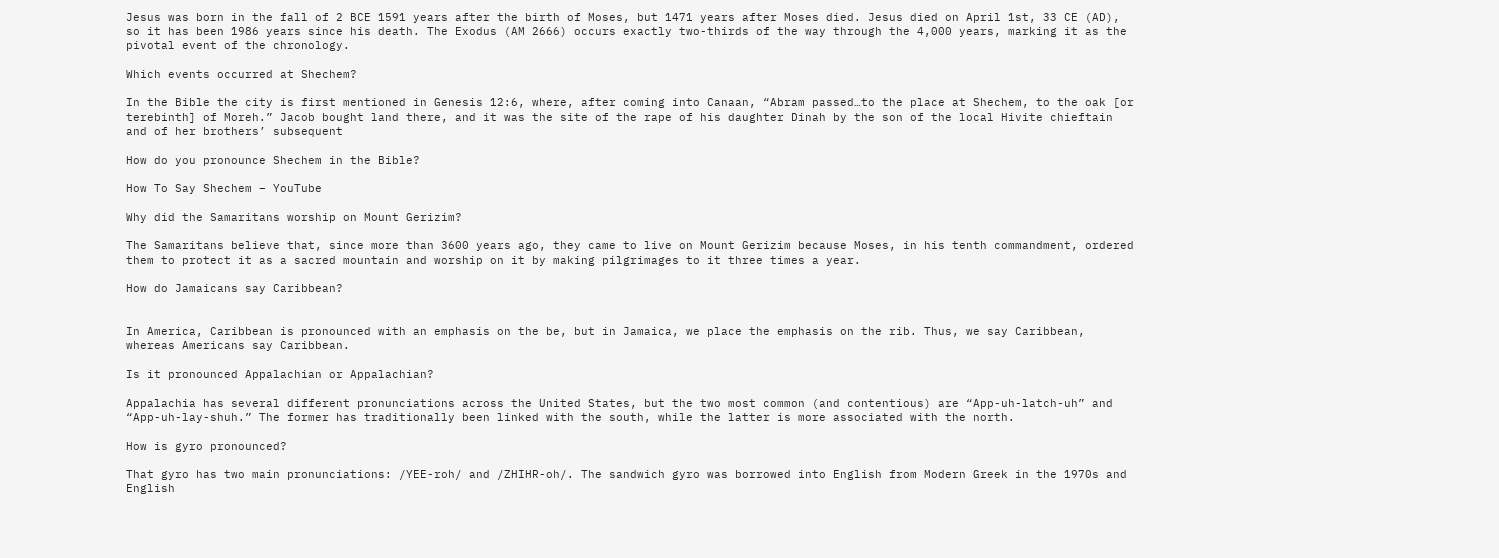Jesus was born in the fall of 2 BCE 1591 years after the birth of Moses, but 1471 years after Moses died. Jesus died on April 1st, 33 CE (AD), so it has been 1986 years since his death. The Exodus (AM 2666) occurs exactly two-thirds of the way through the 4,000 years, marking it as the pivotal event of the chronology.

Which events occurred at Shechem?

In the Bible the city is first mentioned in Genesis 12:6, where, after coming into Canaan, “Abram passed…to the place at Shechem, to the oak [or terebinth] of Moreh.” Jacob bought land there, and it was the site of the rape of his daughter Dinah by the son of the local Hivite chieftain and of her brothers’ subsequent

How do you pronounce Shechem in the Bible?

How To Say Shechem – YouTube

Why did the Samaritans worship on Mount Gerizim?

The Samaritans believe that, since more than 3600 years ago, they came to live on Mount Gerizim because Moses, in his tenth commandment, ordered them to protect it as a sacred mountain and worship on it by making pilgrimages to it three times a year.

How do Jamaicans say Caribbean?


In America, Caribbean is pronounced with an emphasis on the be, but in Jamaica, we place the emphasis on the rib. Thus, we say Caribbean, whereas Americans say Caribbean.

Is it pronounced Appalachian or Appalachian?

Appalachia has several different pronunciations across the United States, but the two most common (and contentious) are “App-uh-latch-uh” and “App-uh-lay-shuh.” The former has traditionally been linked with the south, while the latter is more associated with the north.

How is gyro pronounced?

That gyro has two main pronunciations: /YEE-roh/ and /ZHIHR-oh/. The sandwich gyro was borrowed into English from Modern Greek in the 1970s and English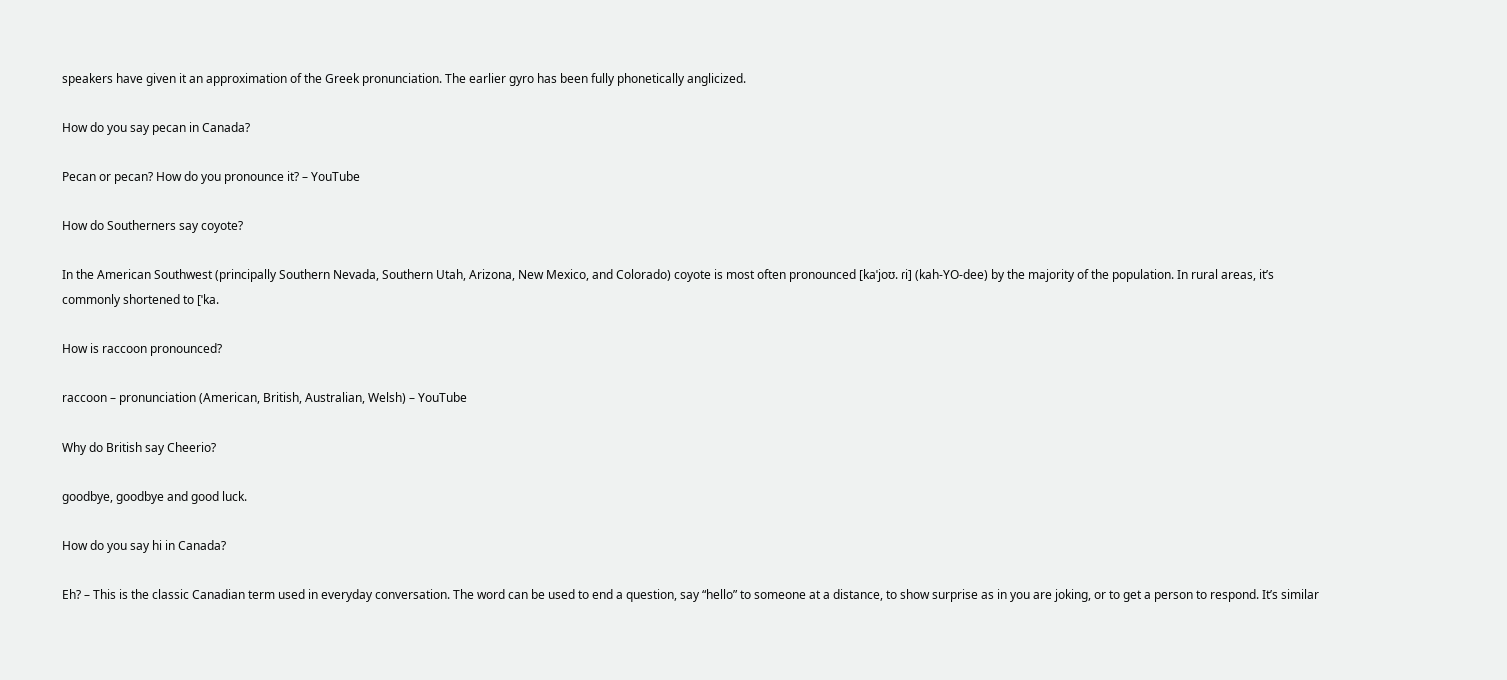speakers have given it an approximation of the Greek pronunciation. The earlier gyro has been fully phonetically anglicized.

How do you say pecan in Canada?

Pecan or pecan? How do you pronounce it? – YouTube

How do Southerners say coyote?

In the American Southwest (principally Southern Nevada, Southern Utah, Arizona, New Mexico, and Colorado) coyote is most often pronounced [kaˈjoʊ. ɾi] (kah-YO-dee) by the majority of the population. In rural areas, it’s commonly shortened to [ˈka.

How is raccoon pronounced?

raccoon – pronunciation (American, British, Australian, Welsh) – YouTube

Why do British say Cheerio?

goodbye, goodbye and good luck.

How do you say hi in Canada?

Eh? – This is the classic Canadian term used in everyday conversation. The word can be used to end a question, say “hello” to someone at a distance, to show surprise as in you are joking, or to get a person to respond. It’s similar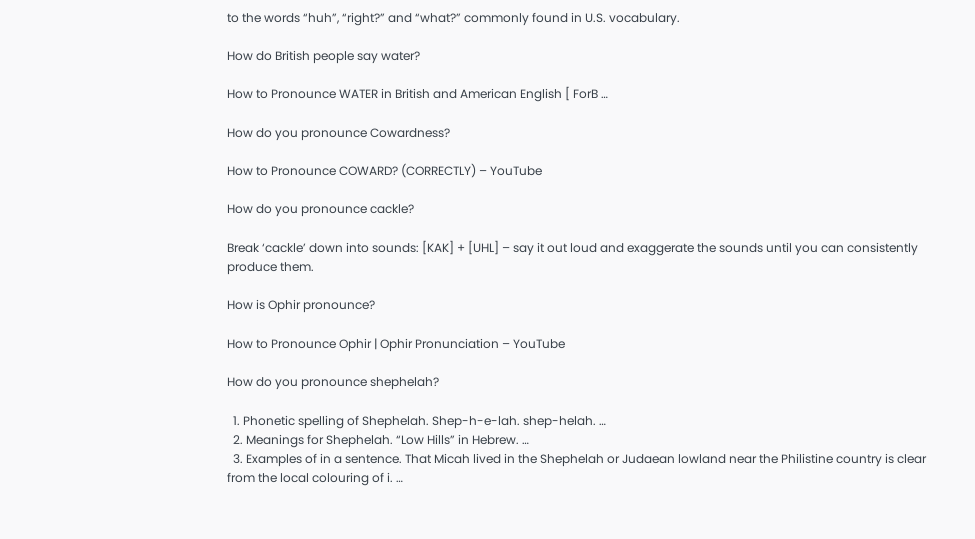to the words “huh”, “right?” and “what?” commonly found in U.S. vocabulary.

How do British people say water?

How to Pronounce WATER in British and American English [ ForB …

How do you pronounce Cowardness?

How to Pronounce COWARD? (CORRECTLY) – YouTube

How do you pronounce cackle?

Break ‘cackle’ down into sounds: [KAK] + [UHL] – say it out loud and exaggerate the sounds until you can consistently produce them.

How is Ophir pronounce?

How to Pronounce Ophir | Ophir Pronunciation – YouTube

How do you pronounce shephelah?

  1. Phonetic spelling of Shephelah. Shep-h-e-lah. shep-helah. …
  2. Meanings for Shephelah. “Low Hills” in Hebrew. …
  3. Examples of in a sentence. That Micah lived in the Shephelah or Judaean lowland near the Philistine country is clear from the local colouring of i. …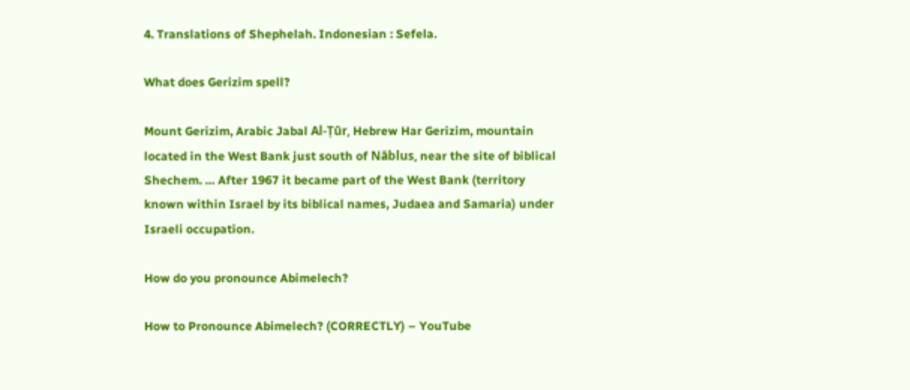4. Translations of Shephelah. Indonesian : Sefela.

What does Gerizim spell?

Mount Gerizim, Arabic Jabal Al-Ṭūr, Hebrew Har Gerizim, mountain located in the West Bank just south of Nāblus, near the site of biblical Shechem. … After 1967 it became part of the West Bank (territory known within Israel by its biblical names, Judaea and Samaria) under Israeli occupation.

How do you pronounce Abimelech?

How to Pronounce Abimelech? (CORRECTLY) – YouTube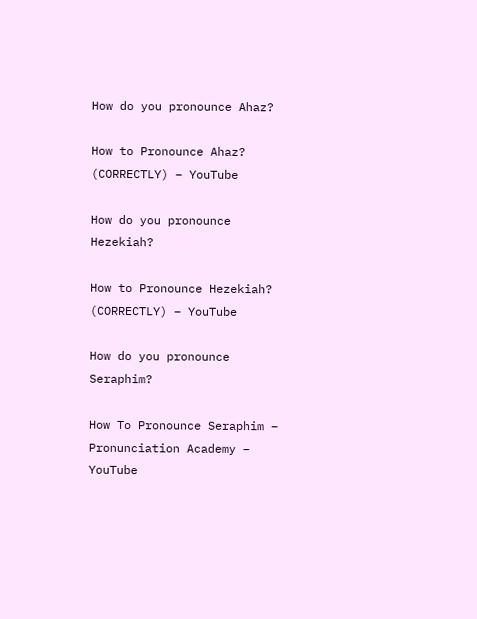How do you pronounce Ahaz?

How to Pronounce Ahaz? (CORRECTLY) – YouTube

How do you pronounce Hezekiah?

How to Pronounce Hezekiah? (CORRECTLY) – YouTube

How do you pronounce Seraphim?

How To Pronounce Seraphim – Pronunciation Academy – YouTube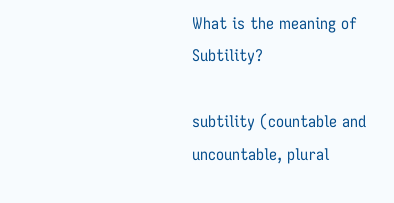What is the meaning of Subtility?

subtility (countable and uncountable, plural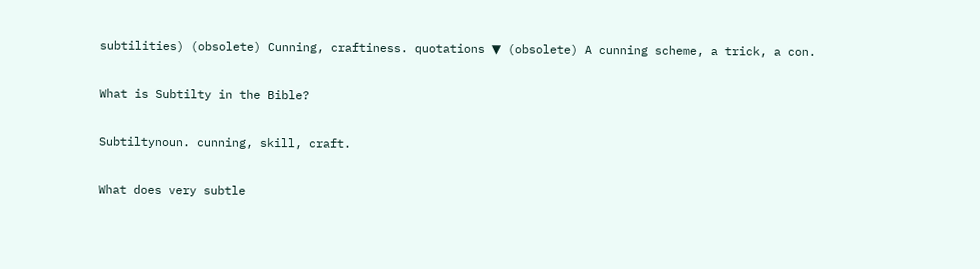subtilities) (obsolete) Cunning, craftiness. quotations ▼ (obsolete) A cunning scheme, a trick, a con.

What is Subtilty in the Bible?

Subtiltynoun. cunning, skill, craft.

What does very subtle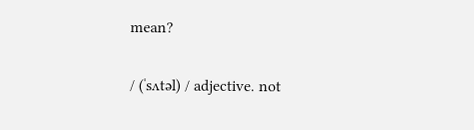mean?

/ (ˈsʌtəl) / adjective. not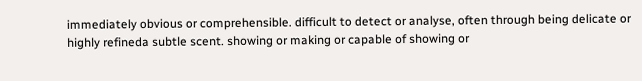immediately obvious or comprehensible. difficult to detect or analyse, often through being delicate or highly refineda subtle scent. showing or making or capable of showing or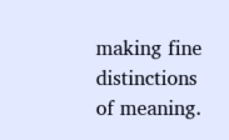making fine distinctions of meaning.